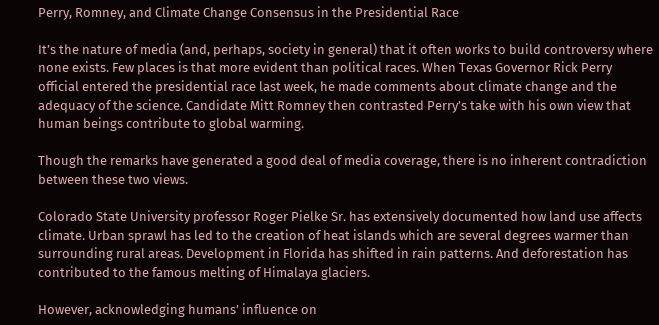Perry, Romney, and Climate Change Consensus in the Presidential Race

It’s the nature of media (and, perhaps, society in general) that it often works to build controversy where none exists. Few places is that more evident than political races. When Texas Governor Rick Perry official entered the presidential race last week, he made comments about climate change and the adequacy of the science. Candidate Mitt Romney then contrasted Perry’s take with his own view that human beings contribute to global warming.

Though the remarks have generated a good deal of media coverage, there is no inherent contradiction between these two views.

Colorado State University professor Roger Pielke Sr. has extensively documented how land use affects climate. Urban sprawl has led to the creation of heat islands which are several degrees warmer than surrounding rural areas. Development in Florida has shifted in rain patterns. And deforestation has contributed to the famous melting of Himalaya glaciers.

However, acknowledging humans’ influence on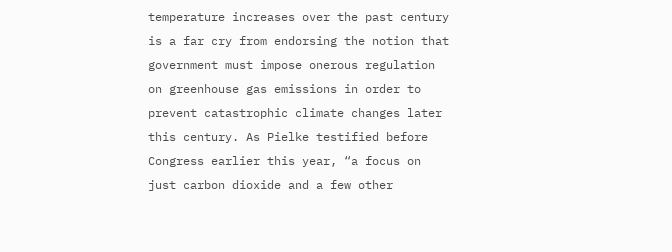temperature increases over the past century is a far cry from endorsing the notion that government must impose onerous regulation on greenhouse gas emissions in order to prevent catastrophic climate changes later this century. As Pielke testified before Congress earlier this year, “a focus on just carbon dioxide and a few other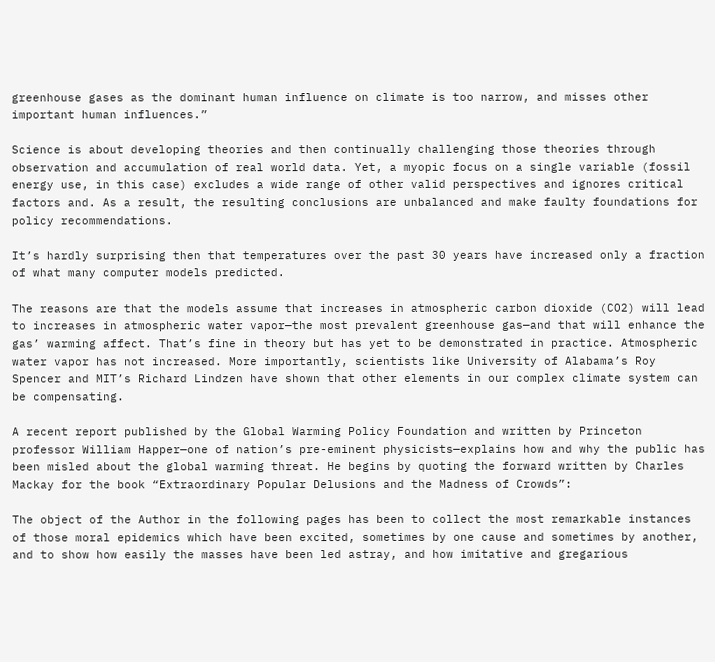greenhouse gases as the dominant human influence on climate is too narrow, and misses other important human influences.”

Science is about developing theories and then continually challenging those theories through observation and accumulation of real world data. Yet, a myopic focus on a single variable (fossil energy use, in this case) excludes a wide range of other valid perspectives and ignores critical factors and. As a result, the resulting conclusions are unbalanced and make faulty foundations for policy recommendations.

It’s hardly surprising then that temperatures over the past 30 years have increased only a fraction of what many computer models predicted.

The reasons are that the models assume that increases in atmospheric carbon dioxide (CO2) will lead to increases in atmospheric water vapor—the most prevalent greenhouse gas—and that will enhance the gas’ warming affect. That’s fine in theory but has yet to be demonstrated in practice. Atmospheric water vapor has not increased. More importantly, scientists like University of Alabama’s Roy Spencer and MIT’s Richard Lindzen have shown that other elements in our complex climate system can be compensating.

A recent report published by the Global Warming Policy Foundation and written by Princeton professor William Happer—one of nation’s pre-eminent physicists—explains how and why the public has been misled about the global warming threat. He begins by quoting the forward written by Charles Mackay for the book “Extraordinary Popular Delusions and the Madness of Crowds”:

The object of the Author in the following pages has been to collect the most remarkable instances of those moral epidemics which have been excited, sometimes by one cause and sometimes by another, and to show how easily the masses have been led astray, and how imitative and gregarious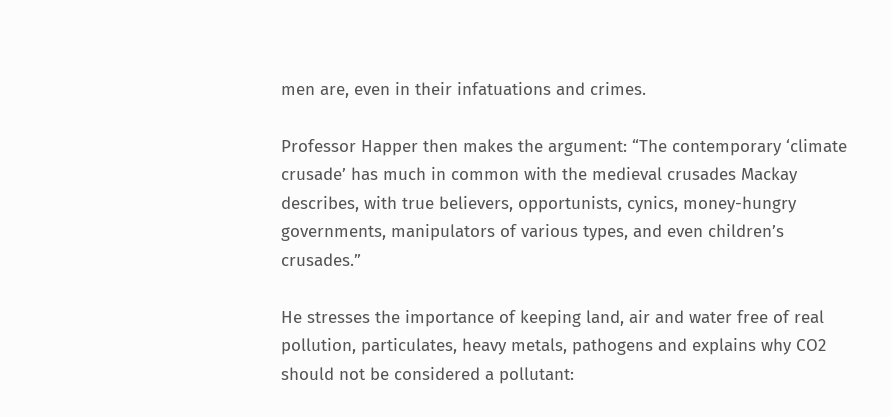men are, even in their infatuations and crimes.

Professor Happer then makes the argument: “The contemporary ‘climate crusade’ has much in common with the medieval crusades Mackay describes, with true believers, opportunists, cynics, money-hungry governments, manipulators of various types, and even children’s crusades.”

He stresses the importance of keeping land, air and water free of real pollution, particulates, heavy metals, pathogens and explains why CO2 should not be considered a pollutant: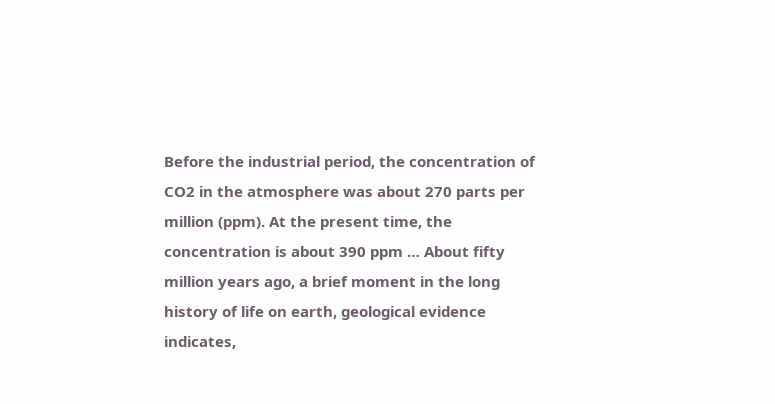Before the industrial period, the concentration of CO2 in the atmosphere was about 270 parts per million (ppm). At the present time, the concentration is about 390 ppm … About fifty million years ago, a brief moment in the long history of life on earth, geological evidence indicates,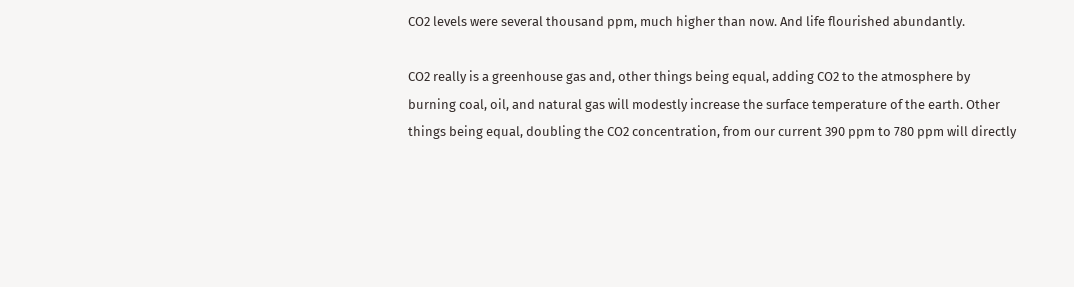CO2 levels were several thousand ppm, much higher than now. And life flourished abundantly.

CO2 really is a greenhouse gas and, other things being equal, adding CO2 to the atmosphere by burning coal, oil, and natural gas will modestly increase the surface temperature of the earth. Other things being equal, doubling the CO2 concentration, from our current 390 ppm to 780 ppm will directly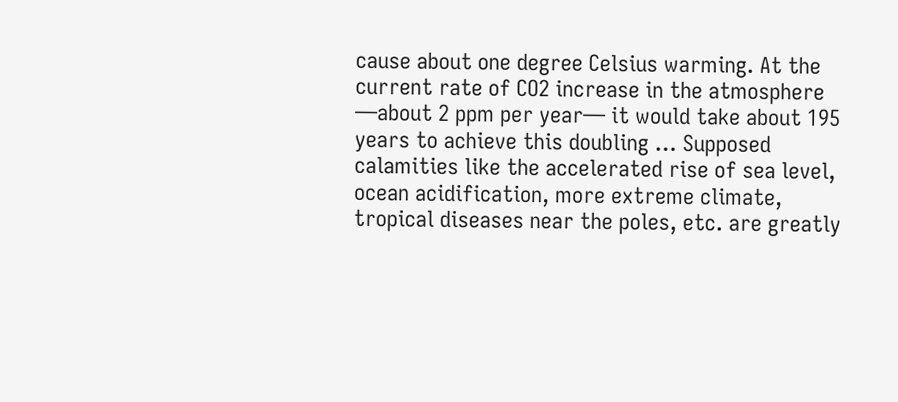cause about one degree Celsius warming. At the current rate of CO2 increase in the atmosphere —about 2 ppm per year— it would take about 195 years to achieve this doubling … Supposed calamities like the accelerated rise of sea level, ocean acidification, more extreme climate, tropical diseases near the poles, etc. are greatly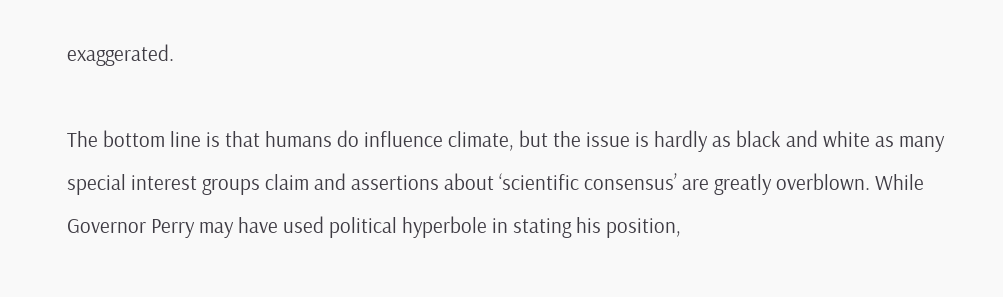exaggerated.

The bottom line is that humans do influence climate, but the issue is hardly as black and white as many special interest groups claim and assertions about ‘scientific consensus’ are greatly overblown. While Governor Perry may have used political hyperbole in stating his position,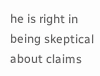he is right in being skeptical about claims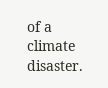of a climate disaster.